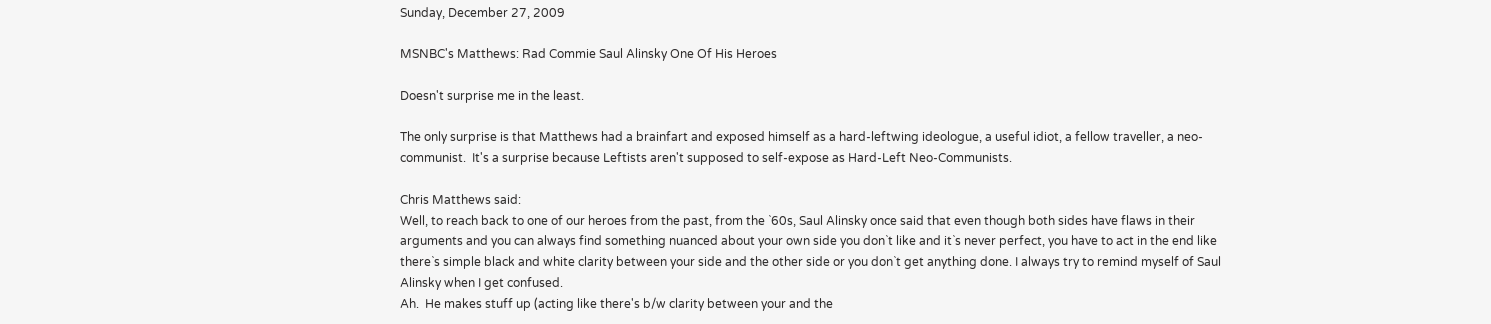Sunday, December 27, 2009

MSNBC's Matthews: Rad Commie Saul Alinsky One Of His Heroes

Doesn't surprise me in the least.

The only surprise is that Matthews had a brainfart and exposed himself as a hard-leftwing ideologue, a useful idiot, a fellow traveller, a neo-communist.  It's a surprise because Leftists aren't supposed to self-expose as Hard-Left Neo-Communists.

Chris Matthews said:
Well, to reach back to one of our heroes from the past, from the `60s, Saul Alinsky once said that even though both sides have flaws in their arguments and you can always find something nuanced about your own side you don`t like and it`s never perfect, you have to act in the end like there`s simple black and white clarity between your side and the other side or you don`t get anything done. I always try to remind myself of Saul Alinsky when I get confused.
Ah.  He makes stuff up (acting like there's b/w clarity between your and the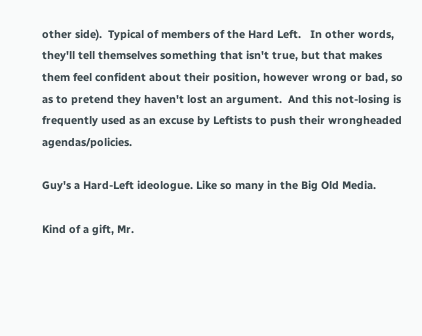other side).  Typical of members of the Hard Left.   In other words, they'll tell themselves something that isn't true, but that makes them feel confident about their position, however wrong or bad, so as to pretend they haven't lost an argument.  And this not-losing is frequently used as an excuse by Leftists to push their wrongheaded agendas/policies.

Guy's a Hard-Left ideologue. Like so many in the Big Old Media.

Kind of a gift, Mr.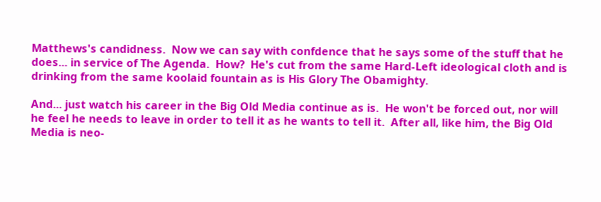Matthews's candidness.  Now we can say with confdence that he says some of the stuff that he does... in service of The Agenda.  How?  He's cut from the same Hard-Left ideological cloth and is drinking from the same koolaid fountain as is His Glory The Obamighty.

And... just watch his career in the Big Old Media continue as is.  He won't be forced out, nor will he feel he needs to leave in order to tell it as he wants to tell it.  After all, like him, the Big Old Media is neo-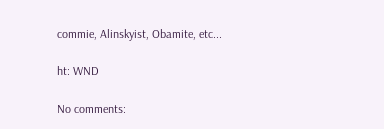commie, Alinskyist, Obamite, etc...

ht: WND

No comments: